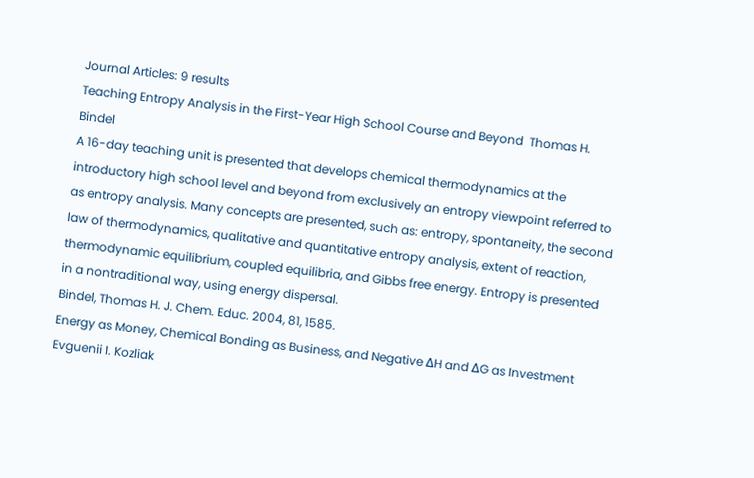Journal Articles: 9 results
Teaching Entropy Analysis in the First-Year High School Course and Beyond  Thomas H. Bindel
A 16-day teaching unit is presented that develops chemical thermodynamics at the introductory high school level and beyond from exclusively an entropy viewpoint referred to as entropy analysis. Many concepts are presented, such as: entropy, spontaneity, the second law of thermodynamics, qualitative and quantitative entropy analysis, extent of reaction, thermodynamic equilibrium, coupled equilibria, and Gibbs free energy. Entropy is presented in a nontraditional way, using energy dispersal.
Bindel, Thomas H. J. Chem. Educ. 2004, 81, 1585.
Energy as Money, Chemical Bonding as Business, and Negative ΔH and ΔG as Investment   Evguenii I. Kozliak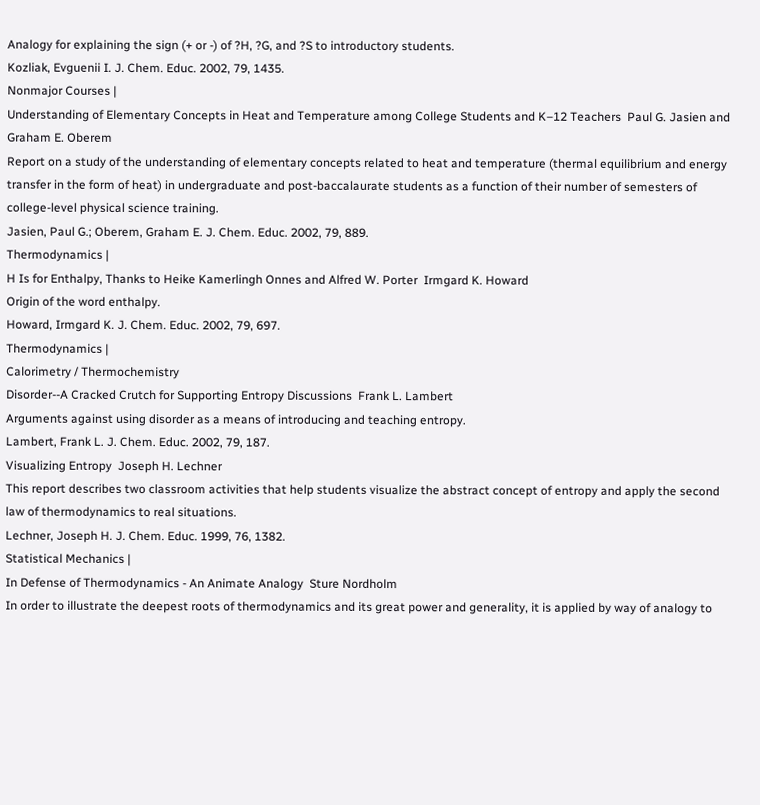Analogy for explaining the sign (+ or -) of ?H, ?G, and ?S to introductory students.
Kozliak, Evguenii I. J. Chem. Educ. 2002, 79, 1435.
Nonmajor Courses |
Understanding of Elementary Concepts in Heat and Temperature among College Students and K–12 Teachers  Paul G. Jasien and Graham E. Oberem
Report on a study of the understanding of elementary concepts related to heat and temperature (thermal equilibrium and energy transfer in the form of heat) in undergraduate and post-baccalaurate students as a function of their number of semesters of college-level physical science training.
Jasien, Paul G.; Oberem, Graham E. J. Chem. Educ. 2002, 79, 889.
Thermodynamics |
H Is for Enthalpy, Thanks to Heike Kamerlingh Onnes and Alfred W. Porter  Irmgard K. Howard
Origin of the word enthalpy.
Howard, Irmgard K. J. Chem. Educ. 2002, 79, 697.
Thermodynamics |
Calorimetry / Thermochemistry
Disorder--A Cracked Crutch for Supporting Entropy Discussions  Frank L. Lambert
Arguments against using disorder as a means of introducing and teaching entropy.
Lambert, Frank L. J. Chem. Educ. 2002, 79, 187.
Visualizing Entropy  Joseph H. Lechner
This report describes two classroom activities that help students visualize the abstract concept of entropy and apply the second law of thermodynamics to real situations.
Lechner, Joseph H. J. Chem. Educ. 1999, 76, 1382.
Statistical Mechanics |
In Defense of Thermodynamics - An Animate Analogy  Sture Nordholm
In order to illustrate the deepest roots of thermodynamics and its great power and generality, it is applied by way of analogy to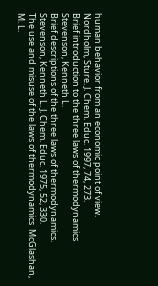human behavior from an economic point of view.
Nordholm, Sture. J. Chem. Educ. 1997, 74, 273.
Brief introduction to the three laws of thermodynamics  Stevenson, Kenneth L.
Brief descriptions of the three laws of thermodynamics.
Stevenson, Kenneth L. J. Chem. Educ. 1975, 52, 330.
The use and misuse of the laws of thermodynamics  McGlashan, M. L.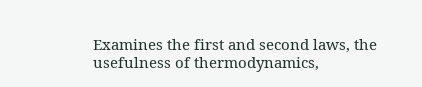Examines the first and second laws, the usefulness of thermodynamics,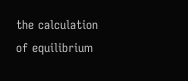the calculation of equilibrium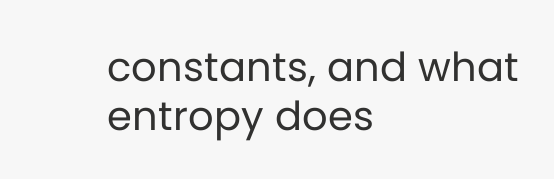constants, and what entropy does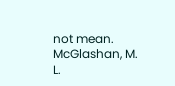not mean.
McGlashan, M. L.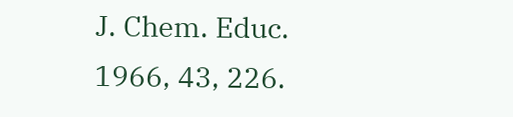J. Chem. Educ. 1966, 43, 226.